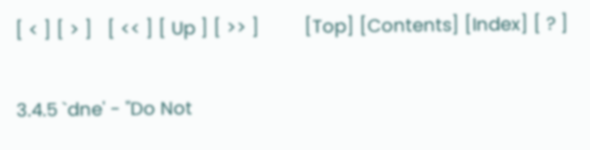[ < ] [ > ]   [ << ] [ Up ] [ >> ]         [Top] [Contents] [Index] [ ? ]

3.4.5 `dne' - "Do Not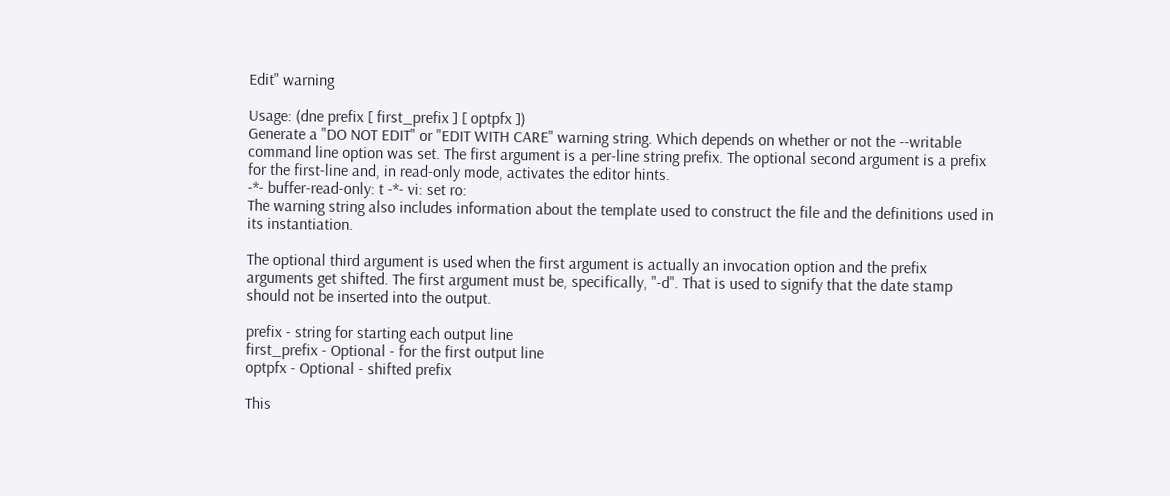Edit" warning

Usage: (dne prefix [ first_prefix ] [ optpfx ])
Generate a "DO NOT EDIT" or "EDIT WITH CARE" warning string. Which depends on whether or not the --writable command line option was set. The first argument is a per-line string prefix. The optional second argument is a prefix for the first-line and, in read-only mode, activates the editor hints.
-*- buffer-read-only: t -*- vi: set ro:
The warning string also includes information about the template used to construct the file and the definitions used in its instantiation.

The optional third argument is used when the first argument is actually an invocation option and the prefix arguments get shifted. The first argument must be, specifically, "-d". That is used to signify that the date stamp should not be inserted into the output.

prefix - string for starting each output line
first_prefix - Optional - for the first output line
optpfx - Optional - shifted prefix

This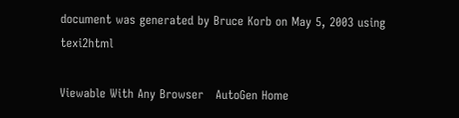document was generated by Bruce Korb on May 5, 2003 using texi2html

Viewable With Any Browser   AutoGen Home